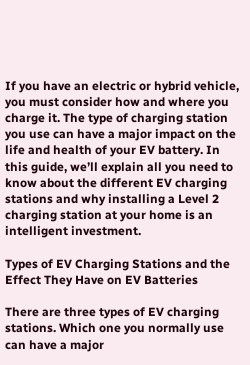If you have an electric or hybrid vehicle, you must consider how and where you charge it. The type of charging station you use can have a major impact on the life and health of your EV battery. In this guide, we’ll explain all you need to know about the different EV charging stations and why installing a Level 2 charging station at your home is an intelligent investment.

Types of EV Charging Stations and the Effect They Have on EV Batteries

There are three types of EV charging stations. Which one you normally use can have a major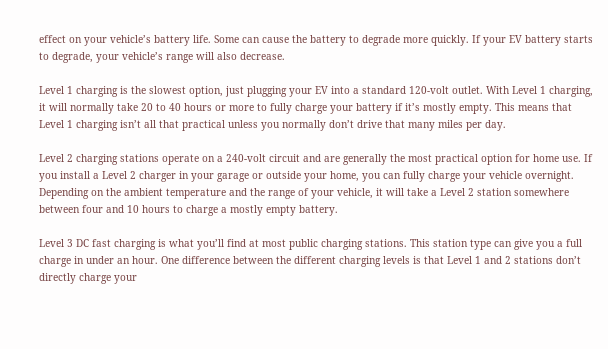effect on your vehicle’s battery life. Some can cause the battery to degrade more quickly. If your EV battery starts to degrade, your vehicle’s range will also decrease.

Level 1 charging is the slowest option, just plugging your EV into a standard 120-volt outlet. With Level 1 charging, it will normally take 20 to 40 hours or more to fully charge your battery if it’s mostly empty. This means that Level 1 charging isn’t all that practical unless you normally don’t drive that many miles per day.

Level 2 charging stations operate on a 240-volt circuit and are generally the most practical option for home use. If you install a Level 2 charger in your garage or outside your home, you can fully charge your vehicle overnight. Depending on the ambient temperature and the range of your vehicle, it will take a Level 2 station somewhere between four and 10 hours to charge a mostly empty battery.

Level 3 DC fast charging is what you’ll find at most public charging stations. This station type can give you a full charge in under an hour. One difference between the different charging levels is that Level 1 and 2 stations don’t directly charge your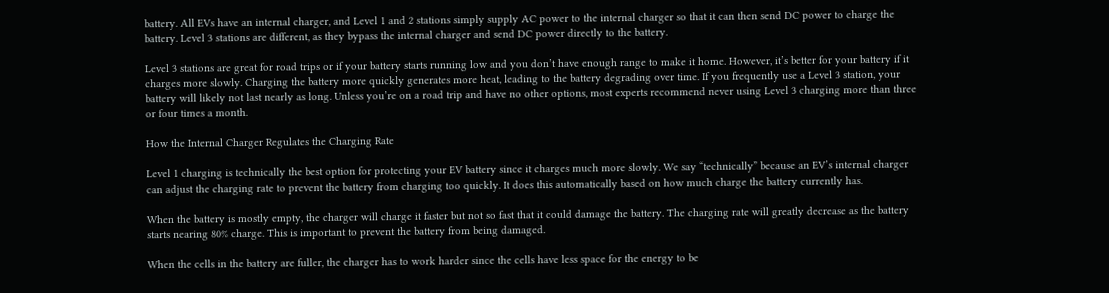battery. All EVs have an internal charger, and Level 1 and 2 stations simply supply AC power to the internal charger so that it can then send DC power to charge the battery. Level 3 stations are different, as they bypass the internal charger and send DC power directly to the battery.

Level 3 stations are great for road trips or if your battery starts running low and you don’t have enough range to make it home. However, it’s better for your battery if it charges more slowly. Charging the battery more quickly generates more heat, leading to the battery degrading over time. If you frequently use a Level 3 station, your battery will likely not last nearly as long. Unless you’re on a road trip and have no other options, most experts recommend never using Level 3 charging more than three or four times a month.

How the Internal Charger Regulates the Charging Rate

Level 1 charging is technically the best option for protecting your EV battery since it charges much more slowly. We say “technically” because an EV’s internal charger can adjust the charging rate to prevent the battery from charging too quickly. It does this automatically based on how much charge the battery currently has.

When the battery is mostly empty, the charger will charge it faster but not so fast that it could damage the battery. The charging rate will greatly decrease as the battery starts nearing 80% charge. This is important to prevent the battery from being damaged.

When the cells in the battery are fuller, the charger has to work harder since the cells have less space for the energy to be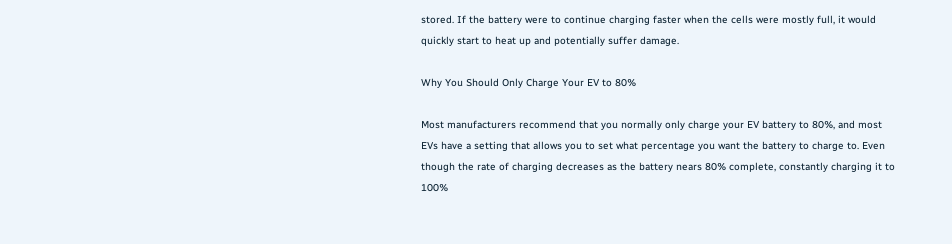stored. If the battery were to continue charging faster when the cells were mostly full, it would quickly start to heat up and potentially suffer damage.

Why You Should Only Charge Your EV to 80%

Most manufacturers recommend that you normally only charge your EV battery to 80%, and most EVs have a setting that allows you to set what percentage you want the battery to charge to. Even though the rate of charging decreases as the battery nears 80% complete, constantly charging it to 100%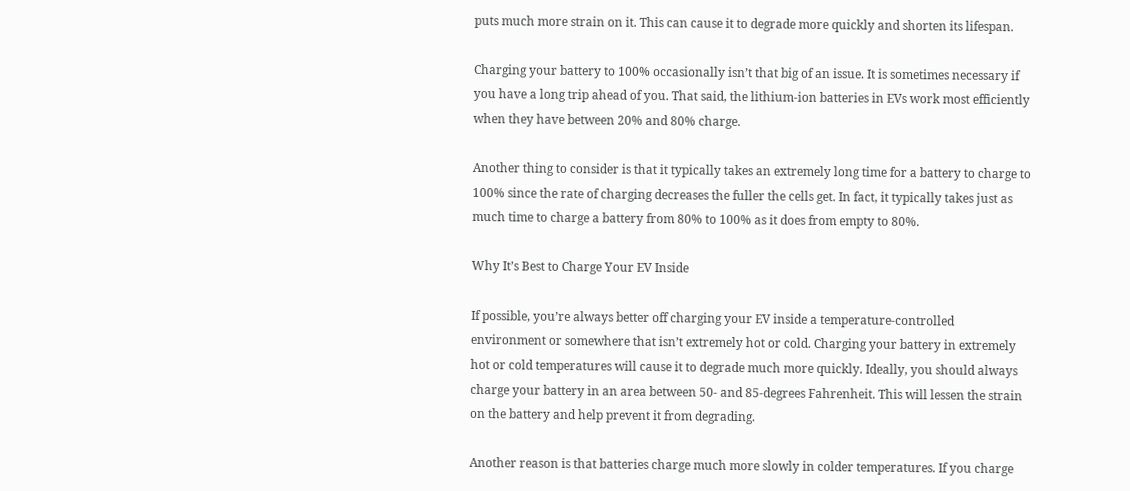puts much more strain on it. This can cause it to degrade more quickly and shorten its lifespan.

Charging your battery to 100% occasionally isn’t that big of an issue. It is sometimes necessary if you have a long trip ahead of you. That said, the lithium-ion batteries in EVs work most efficiently when they have between 20% and 80% charge.

Another thing to consider is that it typically takes an extremely long time for a battery to charge to 100% since the rate of charging decreases the fuller the cells get. In fact, it typically takes just as much time to charge a battery from 80% to 100% as it does from empty to 80%.

Why It’s Best to Charge Your EV Inside

If possible, you’re always better off charging your EV inside a temperature-controlled environment or somewhere that isn’t extremely hot or cold. Charging your battery in extremely hot or cold temperatures will cause it to degrade much more quickly. Ideally, you should always charge your battery in an area between 50- and 85-degrees Fahrenheit. This will lessen the strain on the battery and help prevent it from degrading.

Another reason is that batteries charge much more slowly in colder temperatures. If you charge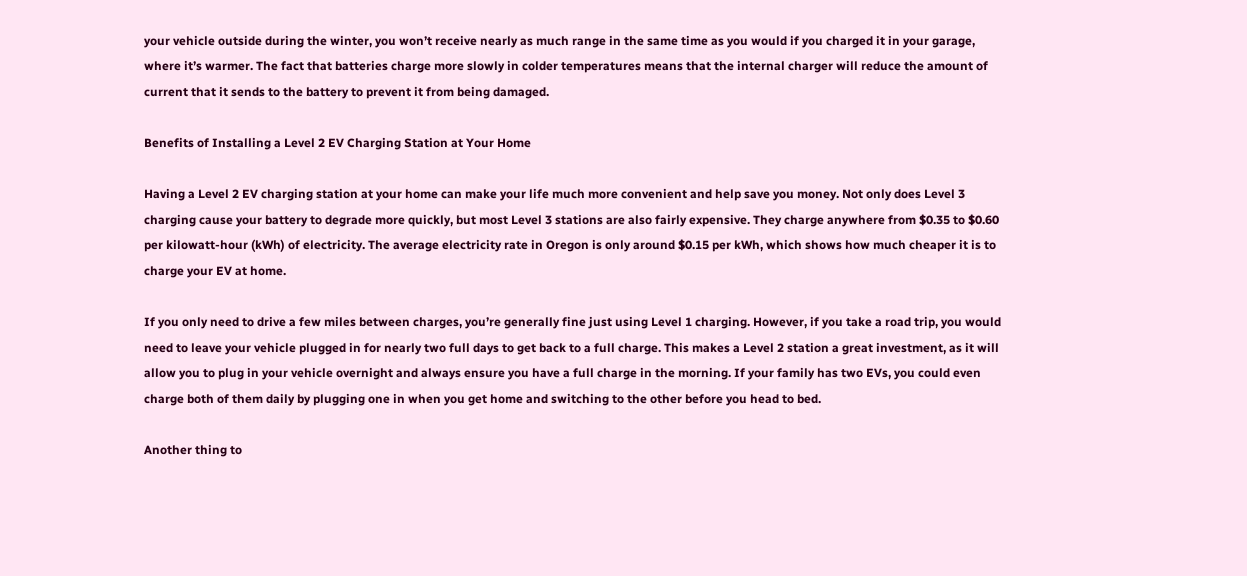your vehicle outside during the winter, you won’t receive nearly as much range in the same time as you would if you charged it in your garage, where it’s warmer. The fact that batteries charge more slowly in colder temperatures means that the internal charger will reduce the amount of current that it sends to the battery to prevent it from being damaged.

Benefits of Installing a Level 2 EV Charging Station at Your Home

Having a Level 2 EV charging station at your home can make your life much more convenient and help save you money. Not only does Level 3 charging cause your battery to degrade more quickly, but most Level 3 stations are also fairly expensive. They charge anywhere from $0.35 to $0.60 per kilowatt-hour (kWh) of electricity. The average electricity rate in Oregon is only around $0.15 per kWh, which shows how much cheaper it is to charge your EV at home.

If you only need to drive a few miles between charges, you’re generally fine just using Level 1 charging. However, if you take a road trip, you would need to leave your vehicle plugged in for nearly two full days to get back to a full charge. This makes a Level 2 station a great investment, as it will allow you to plug in your vehicle overnight and always ensure you have a full charge in the morning. If your family has two EVs, you could even charge both of them daily by plugging one in when you get home and switching to the other before you head to bed.

Another thing to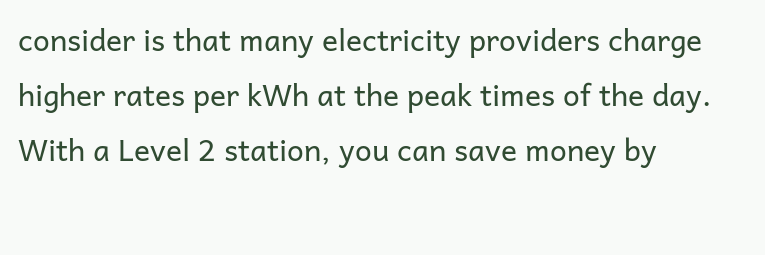consider is that many electricity providers charge higher rates per kWh at the peak times of the day. With a Level 2 station, you can save money by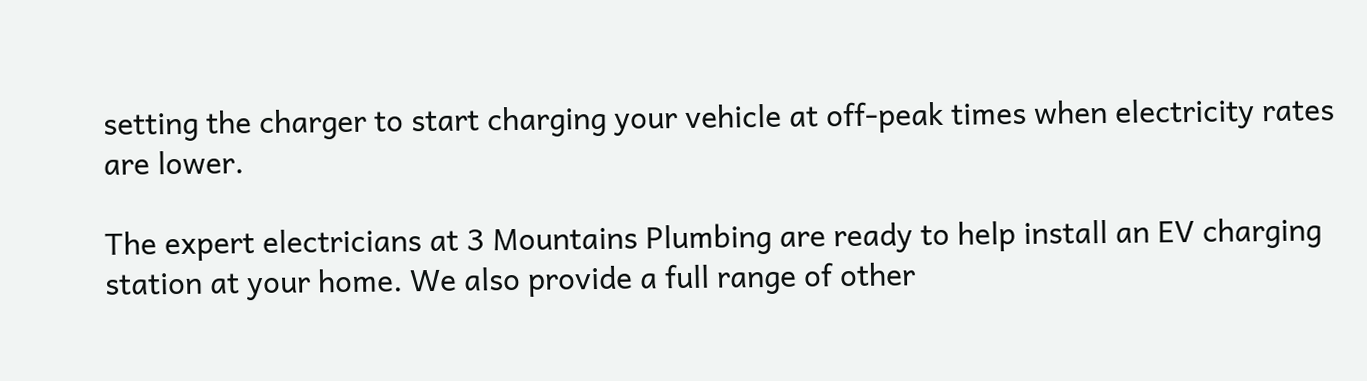setting the charger to start charging your vehicle at off-peak times when electricity rates are lower.

The expert electricians at 3 Mountains Plumbing are ready to help install an EV charging station at your home. We also provide a full range of other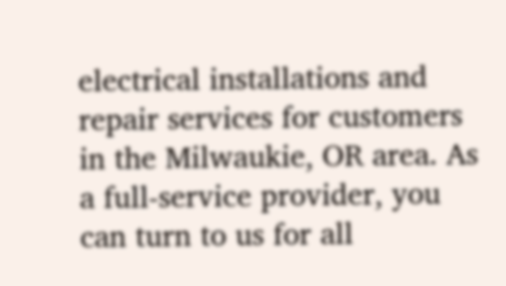electrical installations and repair services for customers in the Milwaukie, OR area. As a full-service provider, you can turn to us for all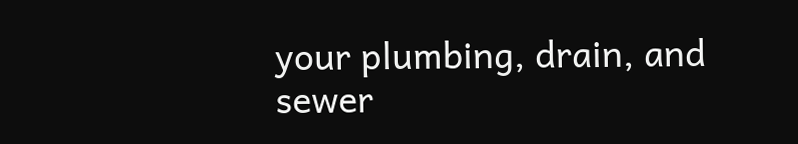your plumbing, drain, and sewer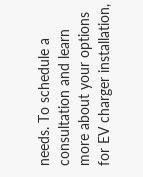needs. To schedule a consultation and learn more about your options for EV charger installation,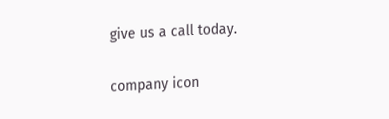give us a call today.

company icon